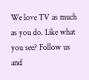We love TV as much as you do. Like what you see? Follow us and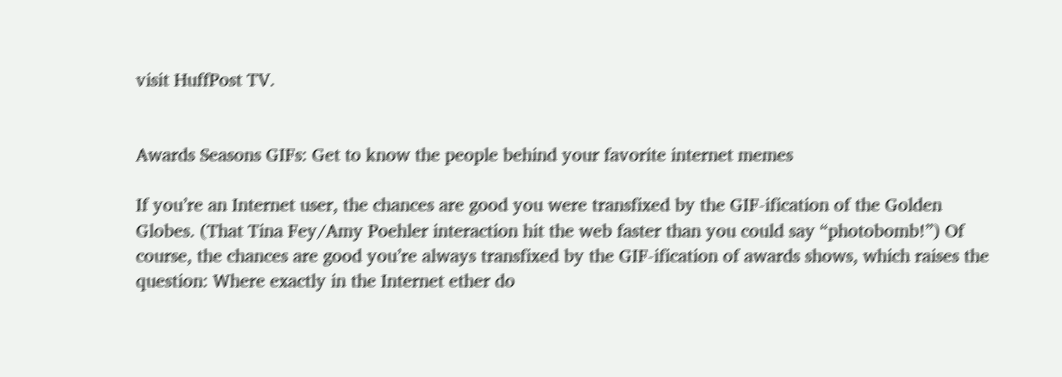visit HuffPost TV.


Awards Seasons GIFs: Get to know the people behind your favorite internet memes

If you’re an Internet user, the chances are good you were transfixed by the GIF-ification of the Golden Globes. (That Tina Fey/Amy Poehler interaction hit the web faster than you could say “photobomb!”) Of course, the chances are good you’re always transfixed by the GIF-ification of awards shows, which raises the question: Where exactly in the Internet ether do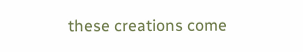these creations come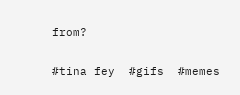from?

#tina fey  #gifs  #memes